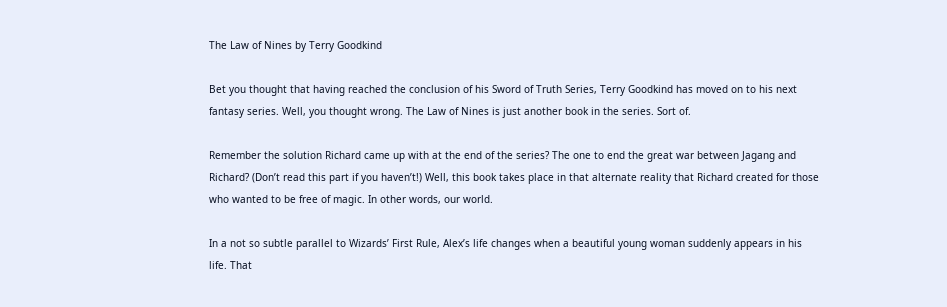The Law of Nines by Terry Goodkind

Bet you thought that having reached the conclusion of his Sword of Truth Series, Terry Goodkind has moved on to his next fantasy series. Well, you thought wrong. The Law of Nines is just another book in the series. Sort of.

Remember the solution Richard came up with at the end of the series? The one to end the great war between Jagang and Richard? (Don’t read this part if you haven’t!) Well, this book takes place in that alternate reality that Richard created for those who wanted to be free of magic. In other words, our world.

In a not so subtle parallel to Wizards’ First Rule, Alex’s life changes when a beautiful young woman suddenly appears in his life. That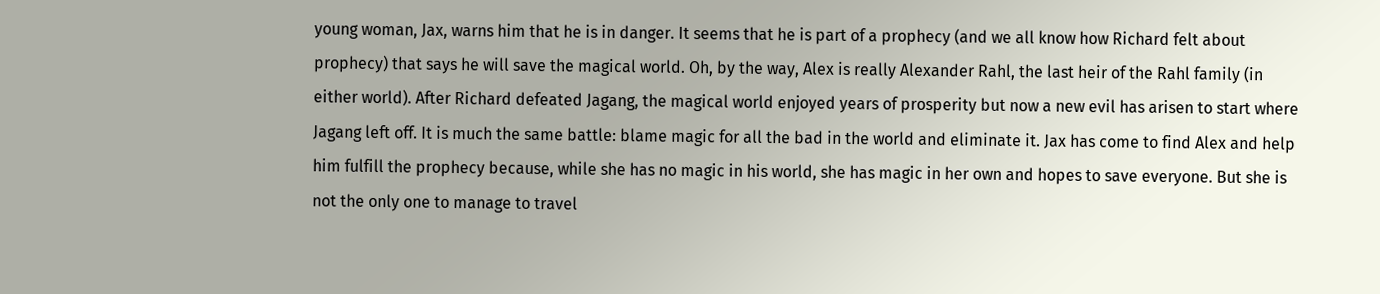young woman, Jax, warns him that he is in danger. It seems that he is part of a prophecy (and we all know how Richard felt about prophecy) that says he will save the magical world. Oh, by the way, Alex is really Alexander Rahl, the last heir of the Rahl family (in either world). After Richard defeated Jagang, the magical world enjoyed years of prosperity but now a new evil has arisen to start where Jagang left off. It is much the same battle: blame magic for all the bad in the world and eliminate it. Jax has come to find Alex and help him fulfill the prophecy because, while she has no magic in his world, she has magic in her own and hopes to save everyone. But she is not the only one to manage to travel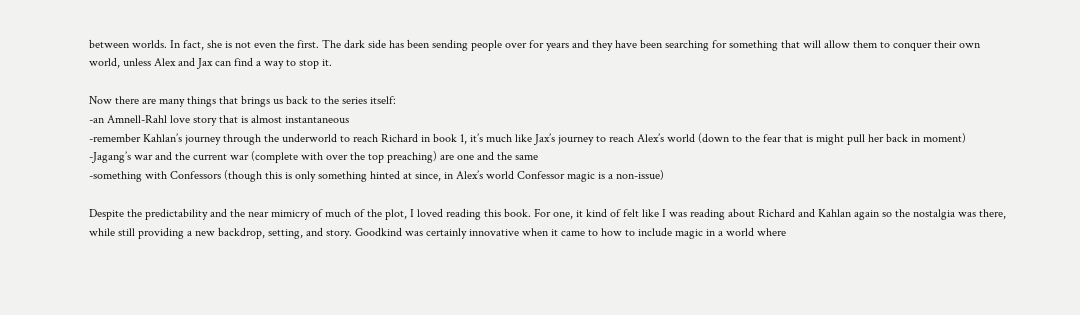between worlds. In fact, she is not even the first. The dark side has been sending people over for years and they have been searching for something that will allow them to conquer their own world, unless Alex and Jax can find a way to stop it.

Now there are many things that brings us back to the series itself:
-an Amnell-Rahl love story that is almost instantaneous
-remember Kahlan’s journey through the underworld to reach Richard in book 1, it’s much like Jax’s journey to reach Alex’s world (down to the fear that is might pull her back in moment)
-Jagang’s war and the current war (complete with over the top preaching) are one and the same
-something with Confessors (though this is only something hinted at since, in Alex’s world Confessor magic is a non-issue)

Despite the predictability and the near mimicry of much of the plot, I loved reading this book. For one, it kind of felt like I was reading about Richard and Kahlan again so the nostalgia was there, while still providing a new backdrop, setting, and story. Goodkind was certainly innovative when it came to how to include magic in a world where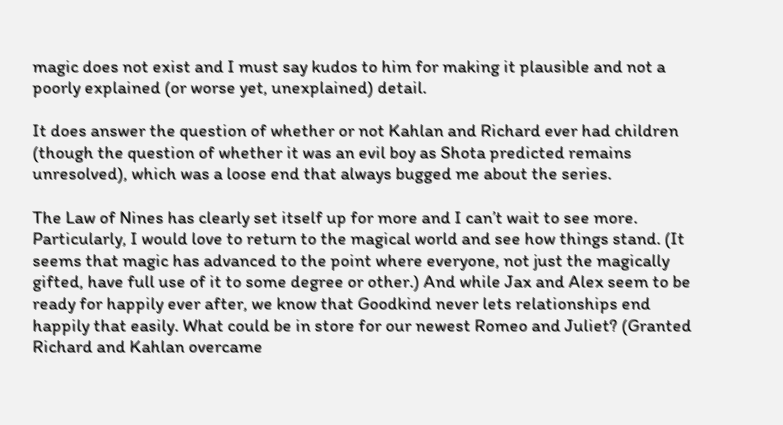magic does not exist and I must say kudos to him for making it plausible and not a poorly explained (or worse yet, unexplained) detail.

It does answer the question of whether or not Kahlan and Richard ever had children (though the question of whether it was an evil boy as Shota predicted remains unresolved), which was a loose end that always bugged me about the series.

The Law of Nines has clearly set itself up for more and I can’t wait to see more. Particularly, I would love to return to the magical world and see how things stand. (It seems that magic has advanced to the point where everyone, not just the magically gifted, have full use of it to some degree or other.) And while Jax and Alex seem to be ready for happily ever after, we know that Goodkind never lets relationships end happily that easily. What could be in store for our newest Romeo and Juliet? (Granted Richard and Kahlan overcame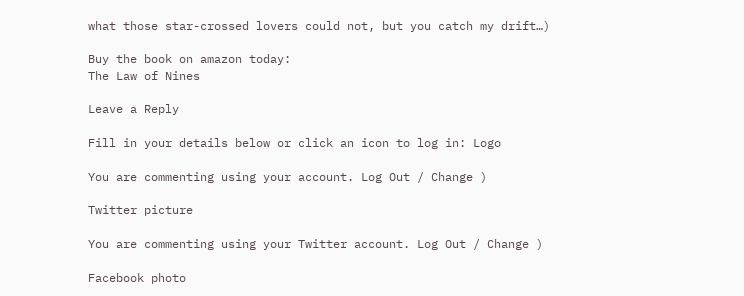what those star-crossed lovers could not, but you catch my drift…)

Buy the book on amazon today:
The Law of Nines

Leave a Reply

Fill in your details below or click an icon to log in: Logo

You are commenting using your account. Log Out / Change )

Twitter picture

You are commenting using your Twitter account. Log Out / Change )

Facebook photo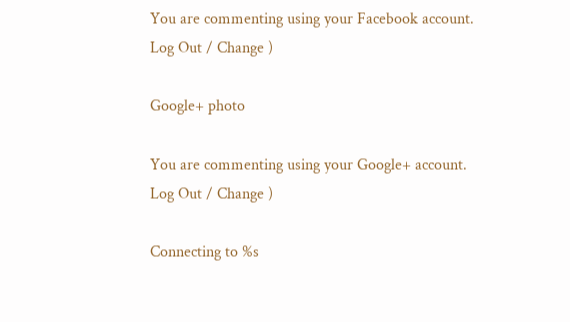You are commenting using your Facebook account. Log Out / Change )

Google+ photo

You are commenting using your Google+ account. Log Out / Change )

Connecting to %s